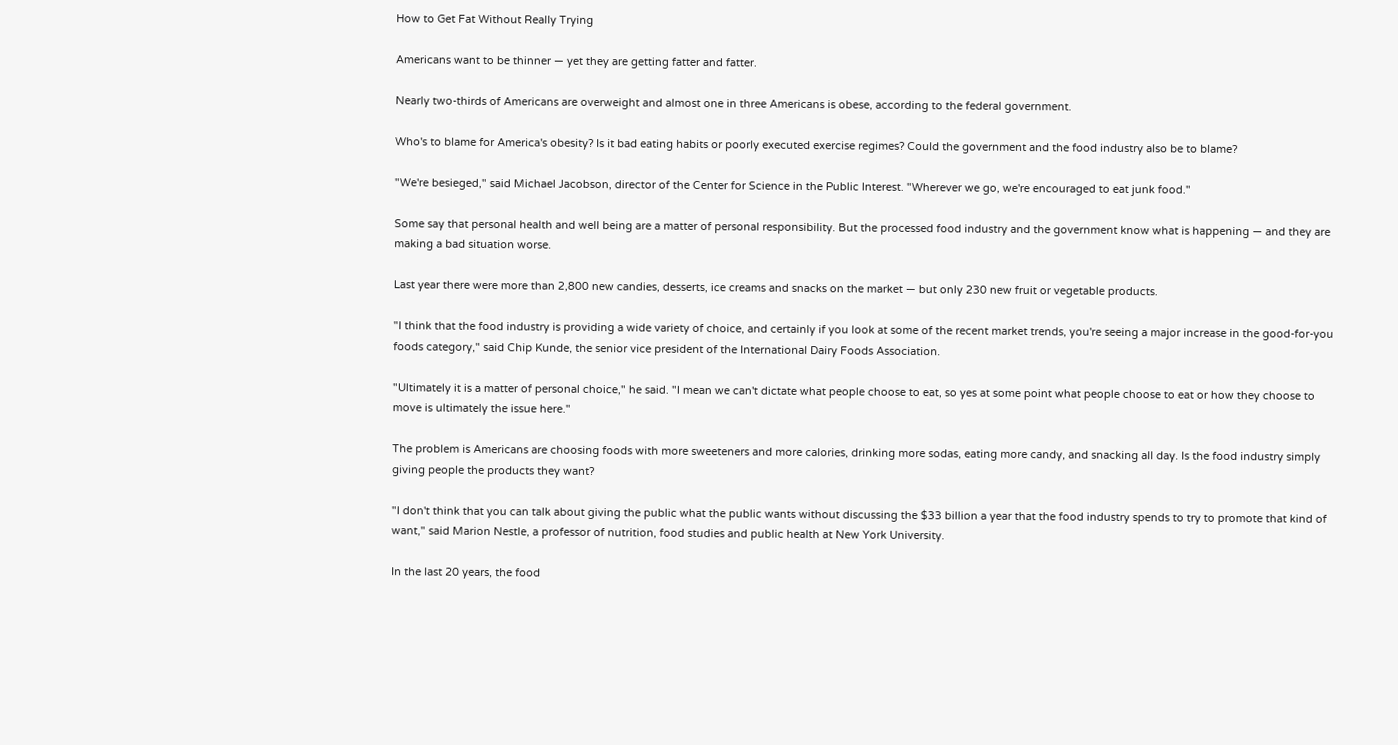How to Get Fat Without Really Trying

Americans want to be thinner — yet they are getting fatter and fatter.

Nearly two-thirds of Americans are overweight and almost one in three Americans is obese, according to the federal government.

Who's to blame for America's obesity? Is it bad eating habits or poorly executed exercise regimes? Could the government and the food industry also be to blame?

"We're besieged," said Michael Jacobson, director of the Center for Science in the Public Interest. "Wherever we go, we're encouraged to eat junk food."

Some say that personal health and well being are a matter of personal responsibility. But the processed food industry and the government know what is happening — and they are making a bad situation worse.

Last year there were more than 2,800 new candies, desserts, ice creams and snacks on the market — but only 230 new fruit or vegetable products.

"I think that the food industry is providing a wide variety of choice, and certainly if you look at some of the recent market trends, you're seeing a major increase in the good-for-you foods category," said Chip Kunde, the senior vice president of the International Dairy Foods Association.

"Ultimately it is a matter of personal choice," he said. "I mean we can't dictate what people choose to eat, so yes at some point what people choose to eat or how they choose to move is ultimately the issue here."

The problem is Americans are choosing foods with more sweeteners and more calories, drinking more sodas, eating more candy, and snacking all day. Is the food industry simply giving people the products they want?

"I don't think that you can talk about giving the public what the public wants without discussing the $33 billion a year that the food industry spends to try to promote that kind of want," said Marion Nestle, a professor of nutrition, food studies and public health at New York University.

In the last 20 years, the food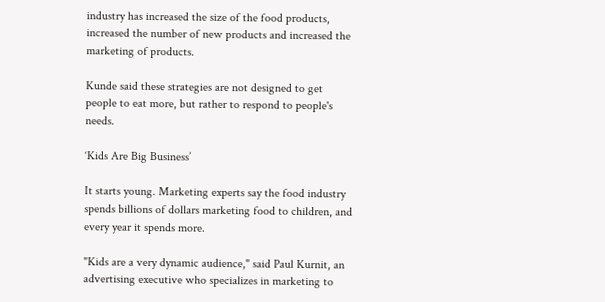industry has increased the size of the food products, increased the number of new products and increased the marketing of products.

Kunde said these strategies are not designed to get people to eat more, but rather to respond to people's needs.

‘Kids Are Big Business’

It starts young. Marketing experts say the food industry spends billions of dollars marketing food to children, and every year it spends more.

"Kids are a very dynamic audience," said Paul Kurnit, an advertising executive who specializes in marketing to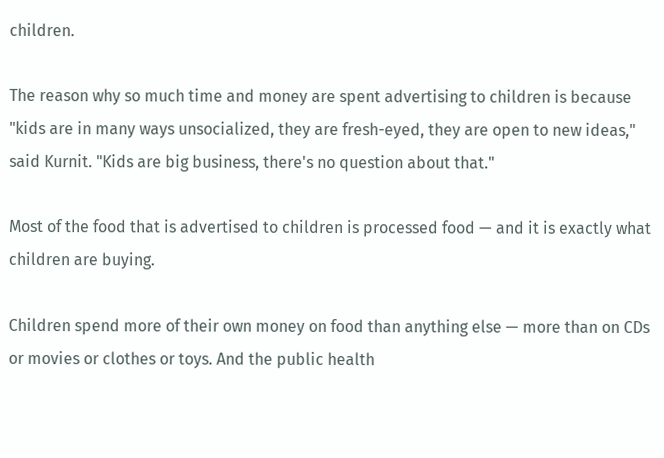children.

The reason why so much time and money are spent advertising to children is because "kids are in many ways unsocialized, they are fresh-eyed, they are open to new ideas," said Kurnit. "Kids are big business, there's no question about that."

Most of the food that is advertised to children is processed food — and it is exactly what children are buying.

Children spend more of their own money on food than anything else — more than on CDs or movies or clothes or toys. And the public health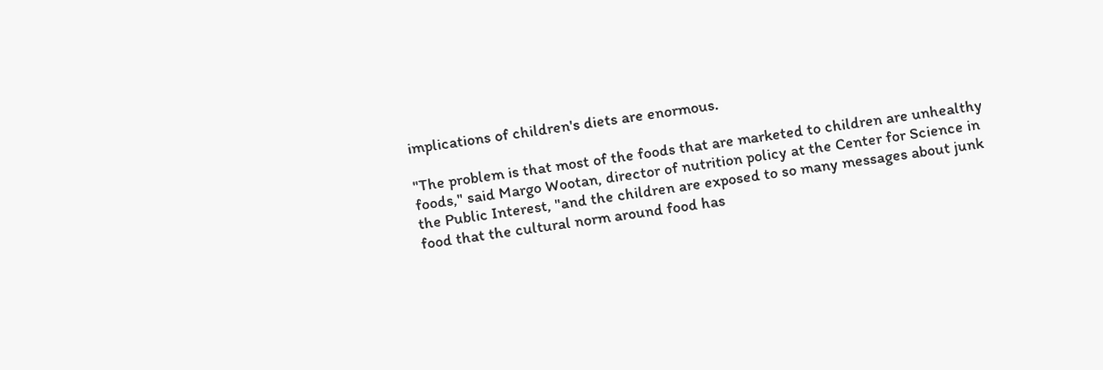implications of children's diets are enormous.

"The problem is that most of the foods that are marketed to children are unhealthy foods," said Margo Wootan, director of nutrition policy at the Center for Science in the Public Interest, "and the children are exposed to so many messages about junk food that the cultural norm around food has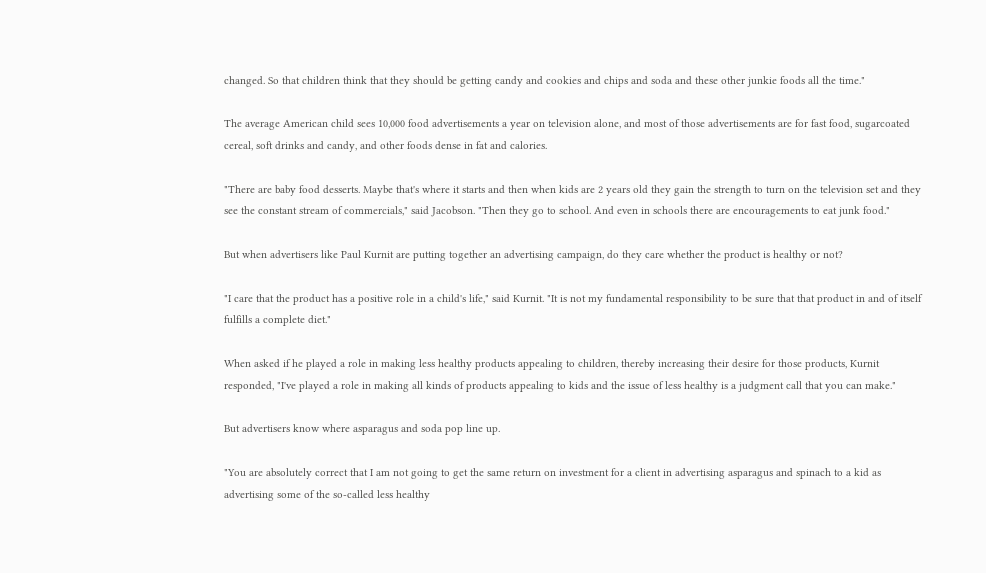changed. So that children think that they should be getting candy and cookies and chips and soda and these other junkie foods all the time."

The average American child sees 10,000 food advertisements a year on television alone, and most of those advertisements are for fast food, sugarcoated cereal, soft drinks and candy, and other foods dense in fat and calories.

"There are baby food desserts. Maybe that's where it starts and then when kids are 2 years old they gain the strength to turn on the television set and they see the constant stream of commercials," said Jacobson. "Then they go to school. And even in schools there are encouragements to eat junk food."

But when advertisers like Paul Kurnit are putting together an advertising campaign, do they care whether the product is healthy or not?

"I care that the product has a positive role in a child's life," said Kurnit. "It is not my fundamental responsibility to be sure that that product in and of itself fulfills a complete diet."

When asked if he played a role in making less healthy products appealing to children, thereby increasing their desire for those products, Kurnit responded, "I've played a role in making all kinds of products appealing to kids and the issue of less healthy is a judgment call that you can make."

But advertisers know where asparagus and soda pop line up.

"You are absolutely correct that I am not going to get the same return on investment for a client in advertising asparagus and spinach to a kid as advertising some of the so-called less healthy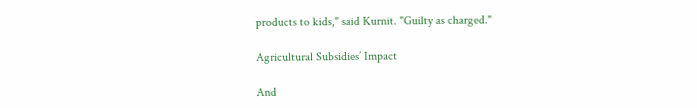products to kids," said Kurnit. "Guilty as charged."

Agricultural Subsidies’ Impact

And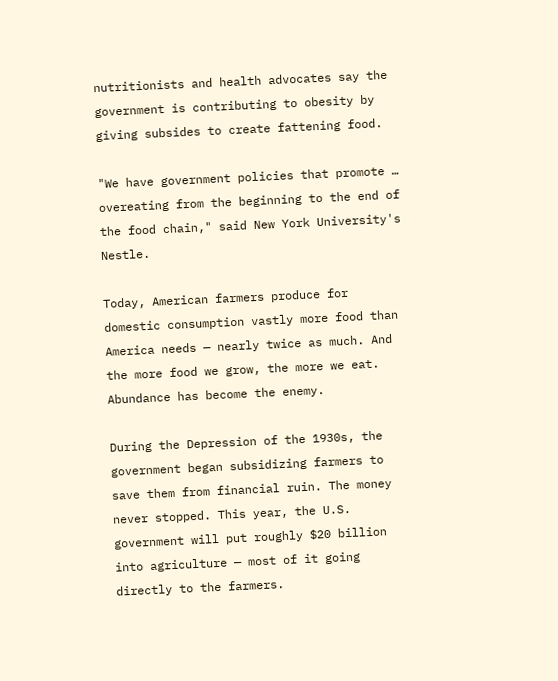nutritionists and health advocates say the government is contributing to obesity by giving subsides to create fattening food.

"We have government policies that promote … overeating from the beginning to the end of the food chain," said New York University's Nestle.

Today, American farmers produce for domestic consumption vastly more food than America needs — nearly twice as much. And the more food we grow, the more we eat. Abundance has become the enemy.

During the Depression of the 1930s, the government began subsidizing farmers to save them from financial ruin. The money never stopped. This year, the U.S. government will put roughly $20 billion into agriculture — most of it going directly to the farmers.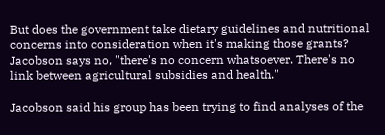But does the government take dietary guidelines and nutritional concerns into consideration when it's making those grants? Jacobson says no, "there's no concern whatsoever. There's no link between agricultural subsidies and health."

Jacobson said his group has been trying to find analyses of the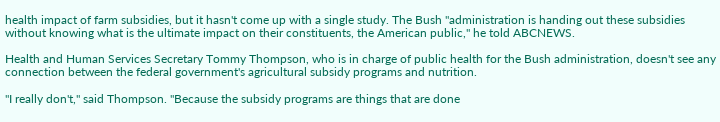health impact of farm subsidies, but it hasn't come up with a single study. The Bush "administration is handing out these subsidies without knowing what is the ultimate impact on their constituents, the American public," he told ABCNEWS.

Health and Human Services Secretary Tommy Thompson, who is in charge of public health for the Bush administration, doesn't see any connection between the federal government's agricultural subsidy programs and nutrition.

"I really don't," said Thompson. "Because the subsidy programs are things that are done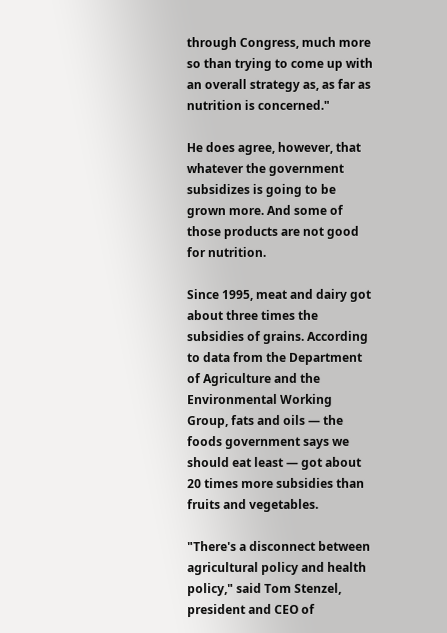through Congress, much more so than trying to come up with an overall strategy as, as far as nutrition is concerned."

He does agree, however, that whatever the government subsidizes is going to be grown more. And some of those products are not good for nutrition.

Since 1995, meat and dairy got about three times the subsidies of grains. According to data from the Department of Agriculture and the Environmental Working Group, fats and oils — the foods government says we should eat least — got about 20 times more subsidies than fruits and vegetables.

"There's a disconnect between agricultural policy and health policy," said Tom Stenzel, president and CEO of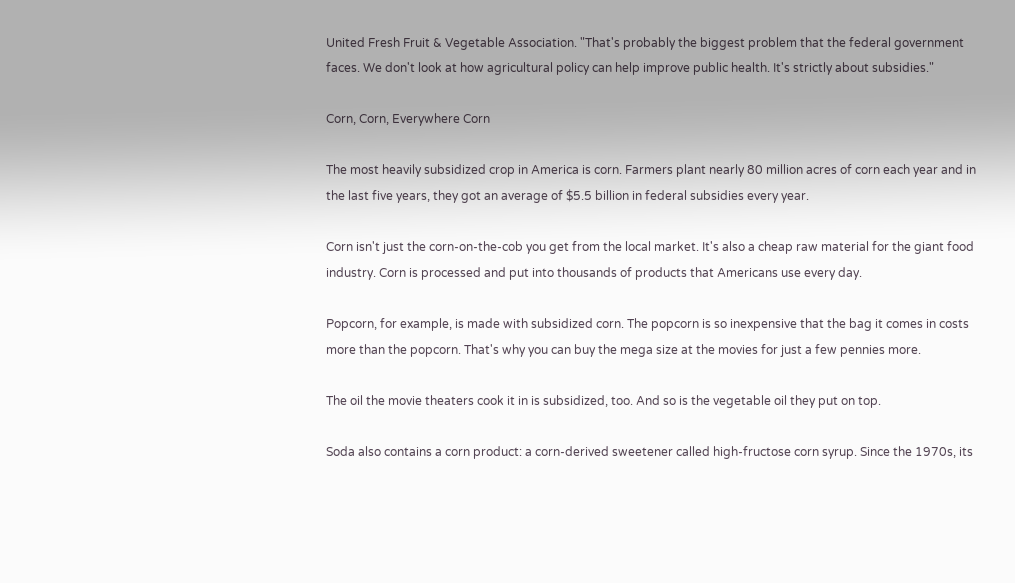United Fresh Fruit & Vegetable Association. "That's probably the biggest problem that the federal government faces. We don't look at how agricultural policy can help improve public health. It's strictly about subsidies."

Corn, Corn, Everywhere Corn

The most heavily subsidized crop in America is corn. Farmers plant nearly 80 million acres of corn each year and in the last five years, they got an average of $5.5 billion in federal subsidies every year.

Corn isn't just the corn-on-the-cob you get from the local market. It's also a cheap raw material for the giant food industry. Corn is processed and put into thousands of products that Americans use every day.

Popcorn, for example, is made with subsidized corn. The popcorn is so inexpensive that the bag it comes in costs more than the popcorn. That's why you can buy the mega size at the movies for just a few pennies more.

The oil the movie theaters cook it in is subsidized, too. And so is the vegetable oil they put on top.

Soda also contains a corn product: a corn-derived sweetener called high-fructose corn syrup. Since the 1970s, its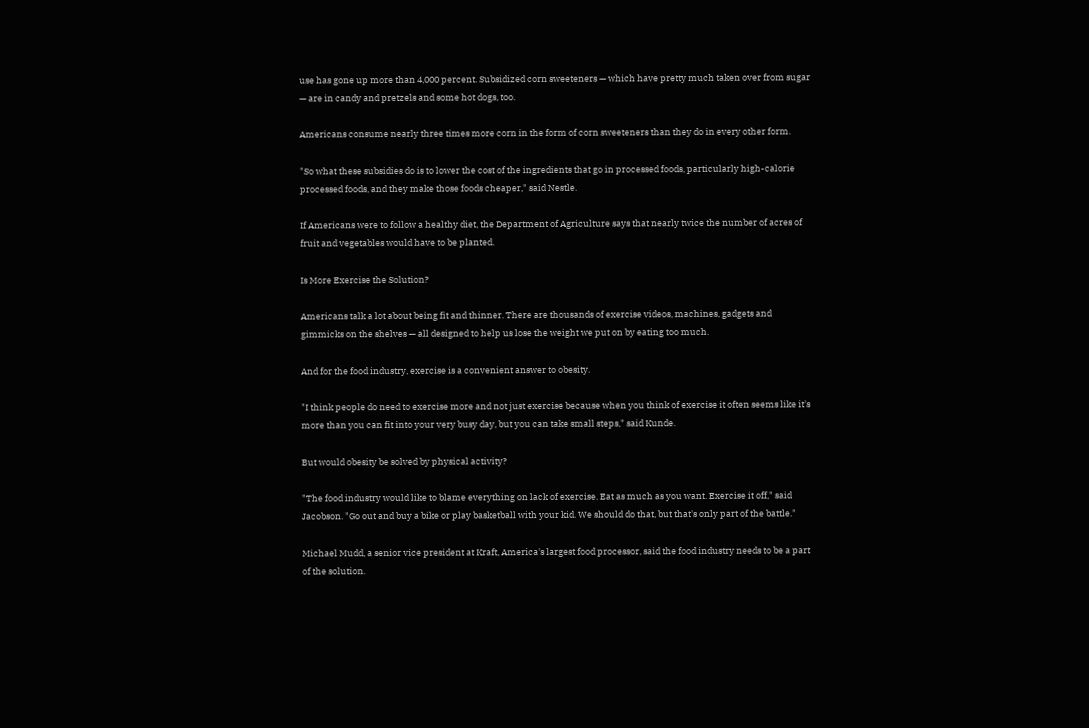use has gone up more than 4,000 percent. Subsidized corn sweeteners — which have pretty much taken over from sugar — are in candy and pretzels and some hot dogs, too.

Americans consume nearly three times more corn in the form of corn sweeteners than they do in every other form.

"So what these subsidies do is to lower the cost of the ingredients that go in processed foods, particularly high-calorie processed foods, and they make those foods cheaper," said Nestle.

If Americans were to follow a healthy diet, the Department of Agriculture says that nearly twice the number of acres of fruit and vegetables would have to be planted.

Is More Exercise the Solution?

Americans talk a lot about being fit and thinner. There are thousands of exercise videos, machines, gadgets and gimmicks on the shelves — all designed to help us lose the weight we put on by eating too much.

And for the food industry, exercise is a convenient answer to obesity.

"I think people do need to exercise more and not just exercise because when you think of exercise it often seems like it's more than you can fit into your very busy day, but you can take small steps," said Kunde.

But would obesity be solved by physical activity?

"The food industry would like to blame everything on lack of exercise. Eat as much as you want. Exercise it off," said Jacobson. "Go out and buy a bike or play basketball with your kid. We should do that, but that's only part of the battle."

Michael Mudd, a senior vice president at Kraft, America's largest food processor, said the food industry needs to be a part of the solution.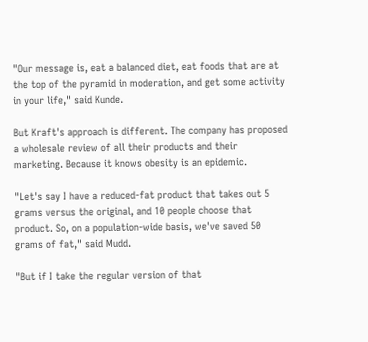"Our message is, eat a balanced diet, eat foods that are at the top of the pyramid in moderation, and get some activity in your life," said Kunde.

But Kraft's approach is different. The company has proposed a wholesale review of all their products and their marketing. Because it knows obesity is an epidemic.

"Let's say I have a reduced-fat product that takes out 5 grams versus the original, and 10 people choose that product. So, on a population-wide basis, we've saved 50 grams of fat," said Mudd.

"But if I take the regular version of that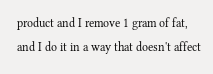product and I remove 1 gram of fat, and I do it in a way that doesn't affect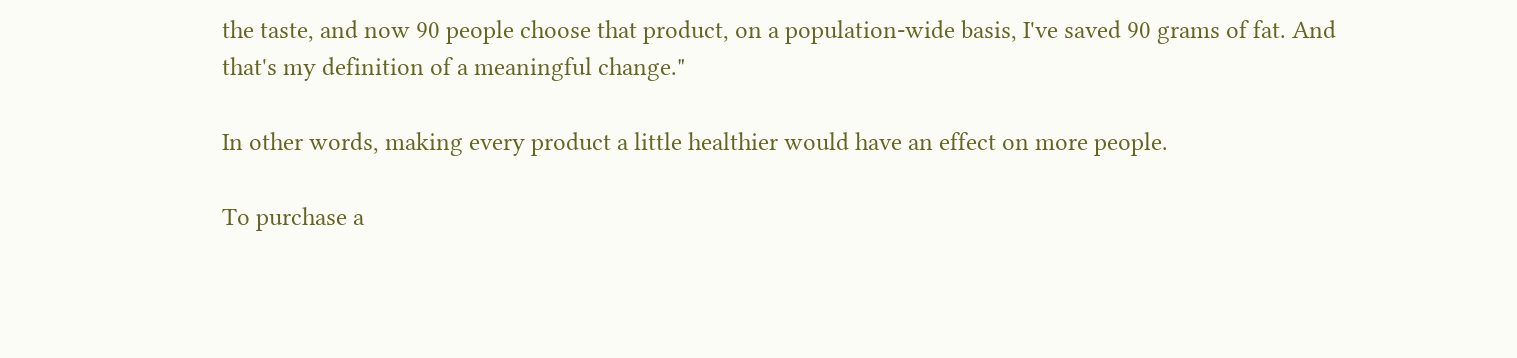the taste, and now 90 people choose that product, on a population-wide basis, I've saved 90 grams of fat. And that's my definition of a meaningful change."

In other words, making every product a little healthier would have an effect on more people.

To purchase a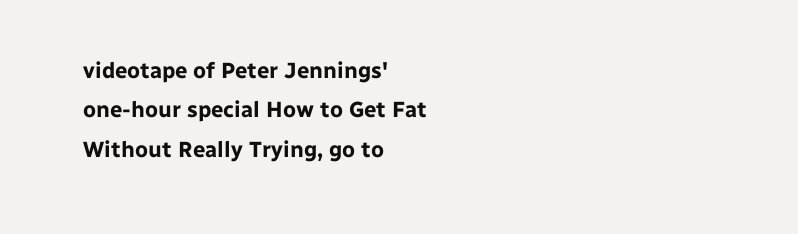videotape of Peter Jennings' one-hour special How to Get Fat Without Really Trying, go to